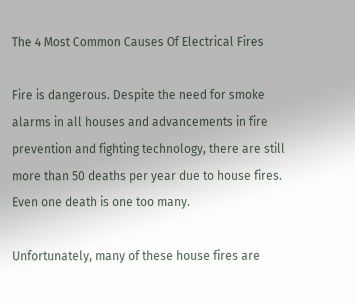The 4 Most Common Causes Of Electrical Fires

Fire is dangerous. Despite the need for smoke alarms in all houses and advancements in fire prevention and fighting technology, there are still more than 50 deaths per year due to house fires. Even one death is one too many.

Unfortunately, many of these house fires are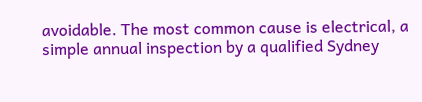avoidable. The most common cause is electrical, a simple annual inspection by a qualified Sydney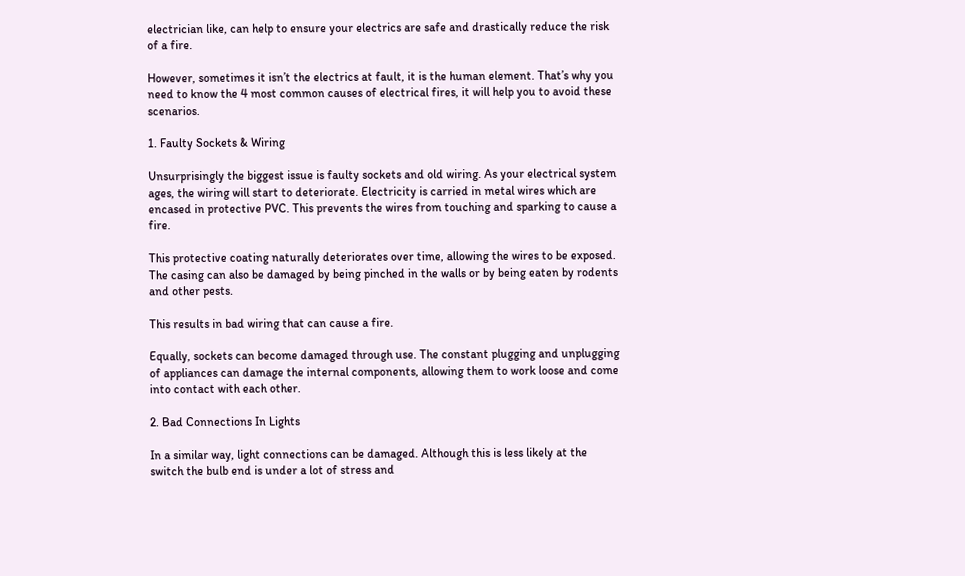electrician like, can help to ensure your electrics are safe and drastically reduce the risk of a fire.

However, sometimes it isn’t the electrics at fault, it is the human element. That’s why you need to know the 4 most common causes of electrical fires, it will help you to avoid these scenarios.

1. Faulty Sockets & Wiring

Unsurprisingly the biggest issue is faulty sockets and old wiring. As your electrical system ages, the wiring will start to deteriorate. Electricity is carried in metal wires which are encased in protective PVC. This prevents the wires from touching and sparking to cause a fire.

This protective coating naturally deteriorates over time, allowing the wires to be exposed. The casing can also be damaged by being pinched in the walls or by being eaten by rodents and other pests.

This results in bad wiring that can cause a fire.

Equally, sockets can become damaged through use. The constant plugging and unplugging of appliances can damage the internal components, allowing them to work loose and come into contact with each other.

2. Bad Connections In Lights

In a similar way, light connections can be damaged. Although this is less likely at the switch the bulb end is under a lot of stress and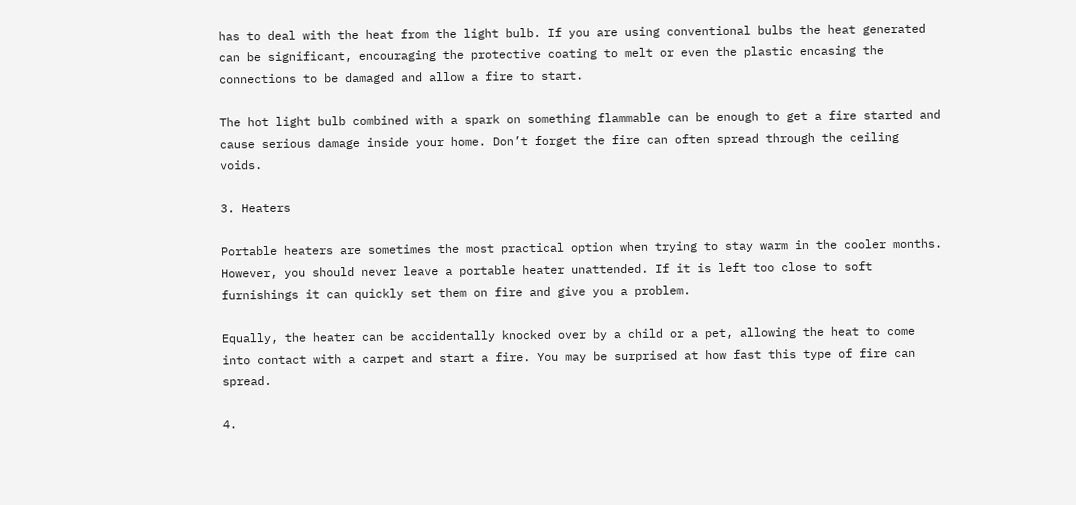has to deal with the heat from the light bulb. If you are using conventional bulbs the heat generated can be significant, encouraging the protective coating to melt or even the plastic encasing the connections to be damaged and allow a fire to start.

The hot light bulb combined with a spark on something flammable can be enough to get a fire started and cause serious damage inside your home. Don’t forget the fire can often spread through the ceiling voids.

3. Heaters

Portable heaters are sometimes the most practical option when trying to stay warm in the cooler months. However, you should never leave a portable heater unattended. If it is left too close to soft furnishings it can quickly set them on fire and give you a problem.

Equally, the heater can be accidentally knocked over by a child or a pet, allowing the heat to come into contact with a carpet and start a fire. You may be surprised at how fast this type of fire can spread.

4.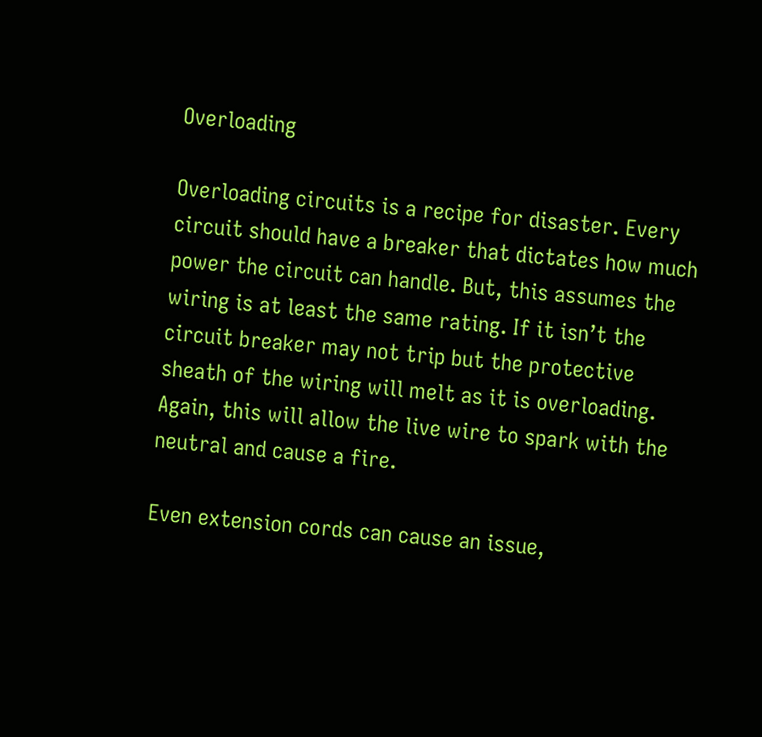Overloading

Overloading circuits is a recipe for disaster. Every circuit should have a breaker that dictates how much power the circuit can handle. But, this assumes the wiring is at least the same rating. If it isn’t the circuit breaker may not trip but the protective sheath of the wiring will melt as it is overloading. Again, this will allow the live wire to spark with the neutral and cause a fire.

Even extension cords can cause an issue,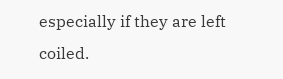especially if they are left coiled.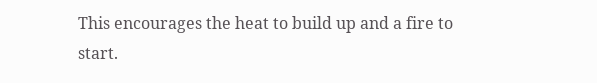This encourages the heat to build up and a fire to start.